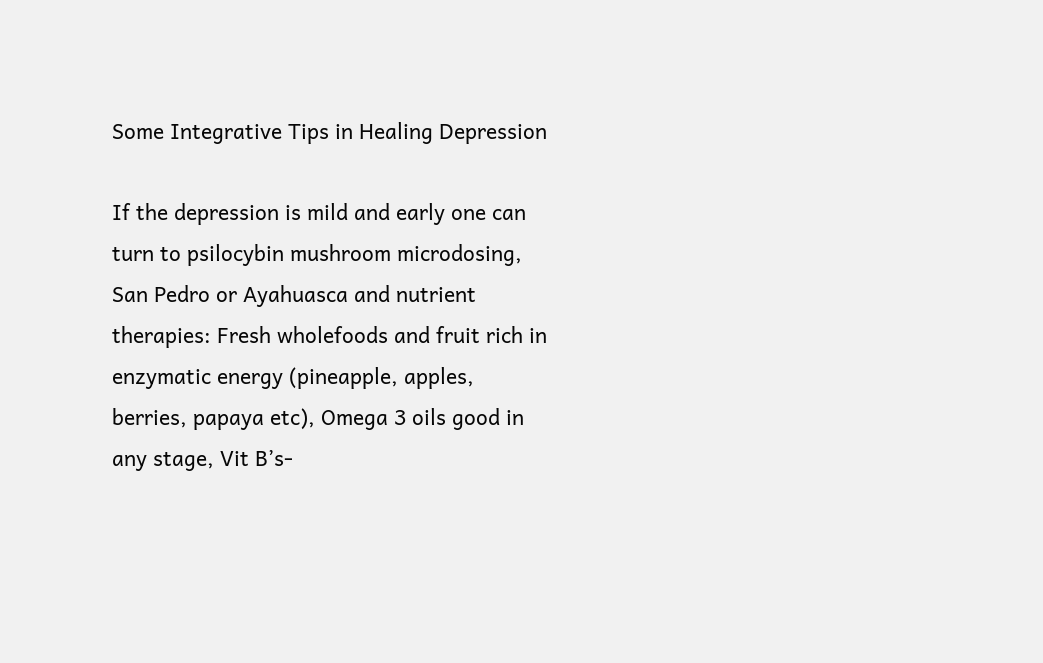Some Integrative Tips in Healing Depression

If the depression is mild and early one can turn to psilocybin mushroom microdosing, San Pedro or Ayahuasca and nutrient therapies: Fresh wholefoods and fruit rich in enzymatic energy (pineapple, apples, berries, papaya etc), Omega 3 oils good in any stage, Vit B’s-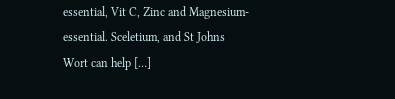essential, Vit C, Zinc and Magnesium-essential. Sceletium, and St Johns Wort can help […]